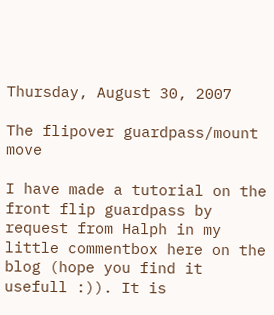Thursday, August 30, 2007

The flipover guardpass/mount move

I have made a tutorial on the front flip guardpass by request from Halph in my little commentbox here on the blog (hope you find it usefull :)). It is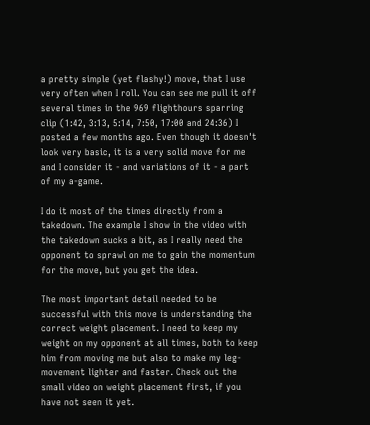a pretty simple (yet flashy!) move, that I use very often when I roll. You can see me pull it off several times in the 969 flighthours sparring clip (1:42, 3:13, 5:14, 7:50, 17:00 and 24:36) I posted a few months ago. Even though it doesn't look very basic, it is a very solid move for me and I consider it - and variations of it - a part of my a-game.

I do it most of the times directly from a takedown. The example I show in the video with the takedown sucks a bit, as I really need the opponent to sprawl on me to gain the momentum for the move, but you get the idea.

The most important detail needed to be successful with this move is understanding the correct weight placement. I need to keep my weight on my opponent at all times, both to keep him from moving me but also to make my leg-movement lighter and faster. Check out the small video on weight placement first, if you have not seen it yet.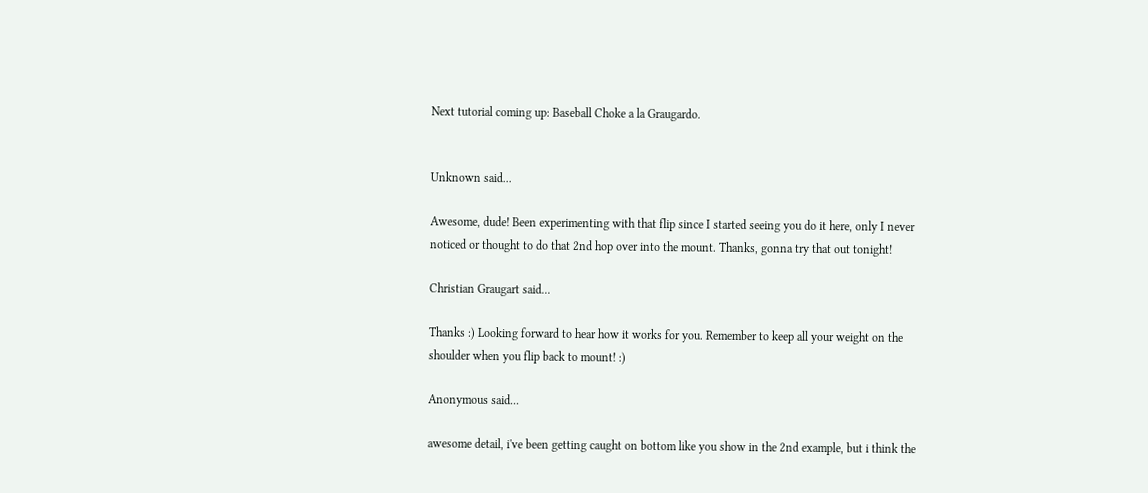Next tutorial coming up: Baseball Choke a la Graugardo.


Unknown said...

Awesome, dude! Been experimenting with that flip since I started seeing you do it here, only I never noticed or thought to do that 2nd hop over into the mount. Thanks, gonna try that out tonight!

Christian Graugart said...

Thanks :) Looking forward to hear how it works for you. Remember to keep all your weight on the shoulder when you flip back to mount! :)

Anonymous said...

awesome detail, i've been getting caught on bottom like you show in the 2nd example, but i think the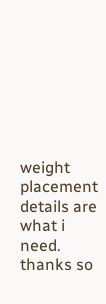weight placement details are what i need. thanks so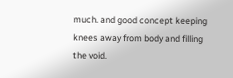much. and good concept keeping knees away from body and filling the void.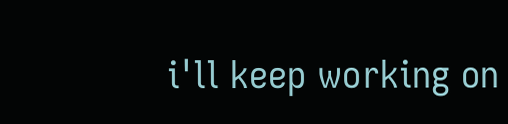i'll keep working on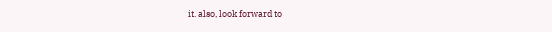it. also, look forward to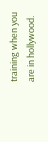training when you are in hollywood.